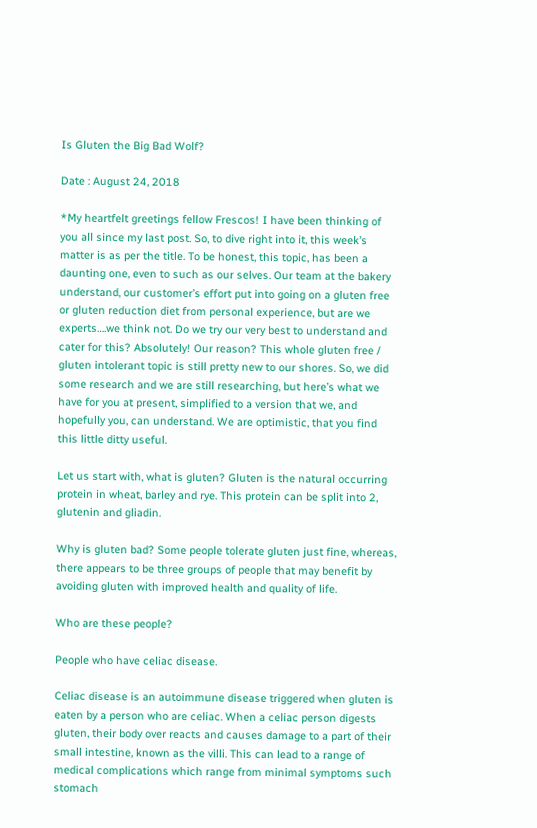Is Gluten the Big Bad Wolf?

Date : August 24, 2018

*My heartfelt greetings fellow Frescos! I have been thinking of you all since my last post. So, to dive right into it, this week’s matter is as per the title. To be honest, this topic, has been a daunting one, even to such as our selves. Our team at the bakery understand, our customer’s effort put into going on a gluten free or gluten reduction diet from personal experience, but are we experts….we think not. Do we try our very best to understand and cater for this? Absolutely! Our reason? This whole gluten free / gluten intolerant topic is still pretty new to our shores. So, we did some research and we are still researching, but here’s what we have for you at present, simplified to a version that we, and hopefully you, can understand. We are optimistic, that you find this little ditty useful.

Let us start with, what is gluten? Gluten is the natural occurring protein in wheat, barley and rye. This protein can be split into 2, glutenin and gliadin.

Why is gluten bad? Some people tolerate gluten just fine, whereas, there appears to be three groups of people that may benefit by avoiding gluten with improved health and quality of life.

Who are these people?

People who have celiac disease.

Celiac disease is an autoimmune disease triggered when gluten is eaten by a person who are celiac. When a celiac person digests gluten, their body over reacts and causes damage to a part of their small intestine, known as the villi. This can lead to a range of medical complications which range from minimal symptoms such stomach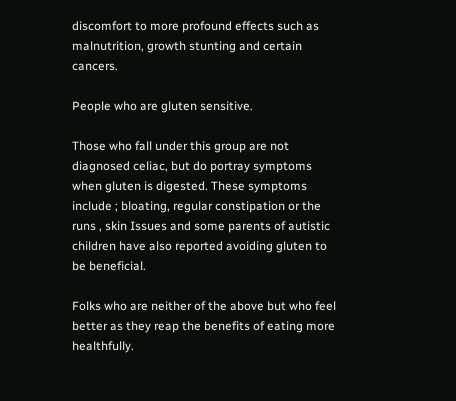discomfort to more profound effects such as malnutrition, growth stunting and certain cancers.

People who are gluten sensitive.

Those who fall under this group are not diagnosed celiac, but do portray symptoms when gluten is digested. These symptoms include ; bloating, regular constipation or the runs , skin Issues and some parents of autistic children have also reported avoiding gluten to be beneficial.

Folks who are neither of the above but who feel better as they reap the benefits of eating more healthfully.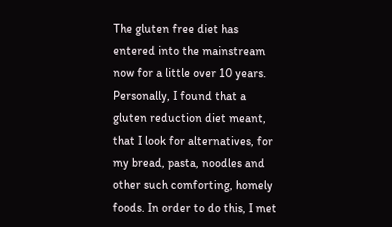The gluten free diet has entered into the mainstream now for a little over 10 years. Personally, I found that a gluten reduction diet meant, that I look for alternatives, for my bread, pasta, noodles and other such comforting, homely foods. In order to do this, I met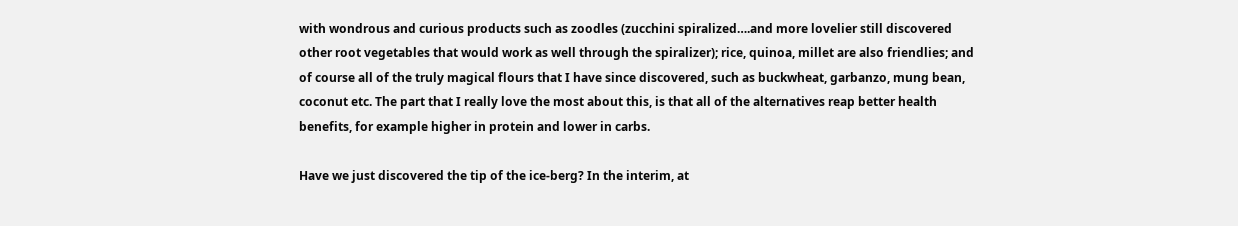with wondrous and curious products such as zoodles (zucchini spiralized….and more lovelier still discovered other root vegetables that would work as well through the spiralizer); rice, quinoa, millet are also friendlies; and of course all of the truly magical flours that I have since discovered, such as buckwheat, garbanzo, mung bean, coconut etc. The part that I really love the most about this, is that all of the alternatives reap better health benefits, for example higher in protein and lower in carbs.

Have we just discovered the tip of the ice-berg? In the interim, at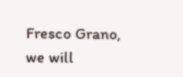Fresco Grano, we will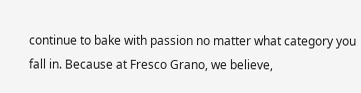continue to bake with passion no matter what category you fall in. Because at Fresco Grano, we believe,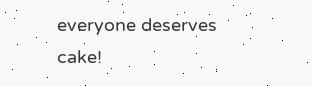everyone deserves cake!